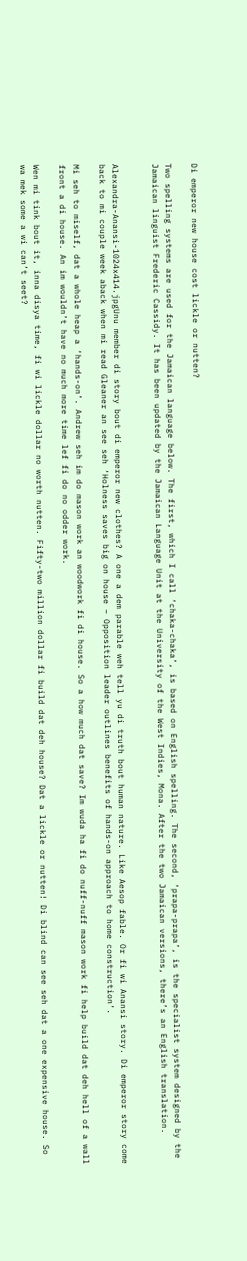Di emperor new house cost lickle or nutten?

Two spelling systems are used for the Jamaican language below. The first, which I call ‘chaka-chaka’, is based on English spelling. The second, ‘prapa-prapa’, is the specialist system designed by the Jamaican linguist Frederic Cassidy. It has been updated by the Jamaican Language Unit at the University of the West Indies, Mona. After the two Jamaican versions, there’s an English translation.


Alexandra-Anansi-1024x414.jpgUnu member di story bout di emperor new clothes? A one a dem parable weh tell yu di truth bout human nature. Like Aesop fable. Or fi wi Anansi story. Di emperor story come back to mi couple week aback when mi read Gleaner an see seh ‘Holness saves big on house – Opposition leader outlines benefits of hands-on approach to home construction’.

Mi seh to miself, dat a whole heap a ‘hands-on’. Andrew seh im do mason work an woodwork fi di house. So a how much dat save? Im wuda ha fi do nuff-nuff mason work fi help build dat deh hell of a wall front a di house. An im wouldn’t have no much more time lef fi do no odder work.

Wen mi tink bout it, inna disya time, fi wi lickle dollar no worth nutten. Fifty-two million dollar fi build dat deh house? Dat a lickle or nutten! Di blind can see seh dat a one expensive house. So wa mek some a wi can’t seet?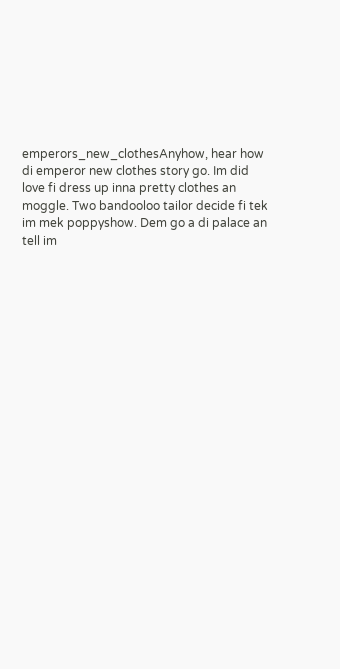emperors_new_clothesAnyhow, hear how di emperor new clothes story go. Im did love fi dress up inna pretty clothes an moggle. Two bandooloo tailor decide fi tek im mek poppyshow. Dem go a di palace an tell im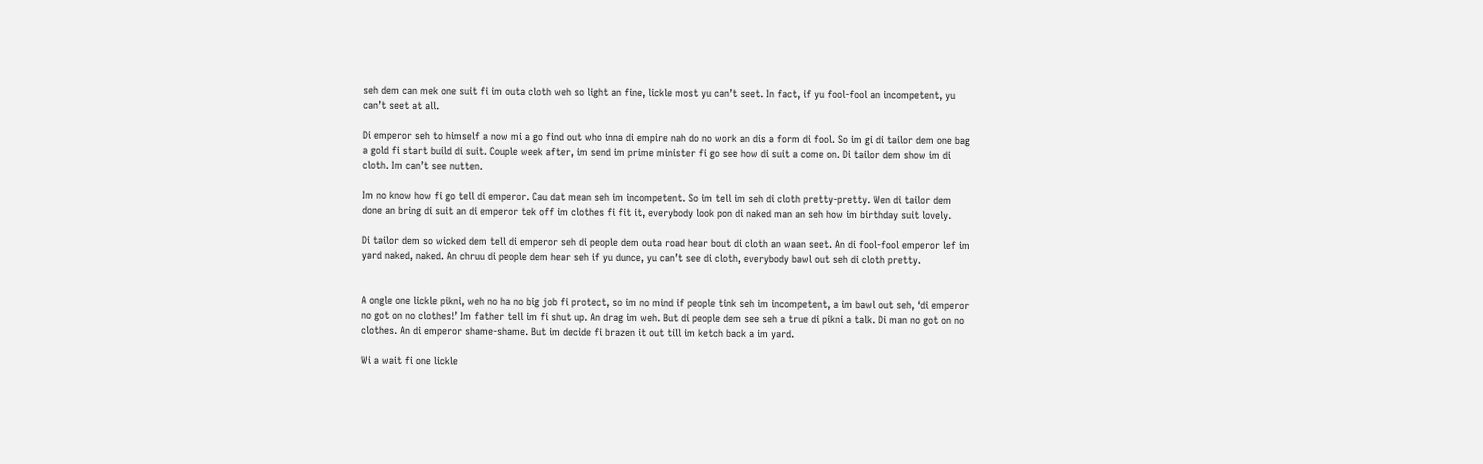seh dem can mek one suit fi im outa cloth weh so light an fine, lickle most yu can’t seet. In fact, if yu fool-fool an incompetent, yu can’t seet at all.

Di emperor seh to himself a now mi a go find out who inna di empire nah do no work an dis a form di fool. So im gi di tailor dem one bag a gold fi start build di suit. Couple week after, im send im prime minister fi go see how di suit a come on. Di tailor dem show im di cloth. Im can’t see nutten.

Im no know how fi go tell di emperor. Cau dat mean seh im incompetent. So im tell im seh di cloth pretty-pretty. Wen di tailor dem done an bring di suit an di emperor tek off im clothes fi fit it, everybody look pon di naked man an seh how im birthday suit lovely.

Di tailor dem so wicked dem tell di emperor seh di people dem outa road hear bout di cloth an waan seet. An di fool-fool emperor lef im yard naked, naked. An chruu di people dem hear seh if yu dunce, yu can’t see di cloth, everybody bawl out seh di cloth pretty.


A ongle one lickle pikni, weh no ha no big job fi protect, so im no mind if people tink seh im incompetent, a im bawl out seh, ‘di emperor no got on no clothes!’ Im father tell im fi shut up. An drag im weh. But di people dem see seh a true di pikni a talk. Di man no got on no clothes. An di emperor shame-shame. But im decide fi brazen it out till im ketch back a im yard.

Wi a wait fi one lickle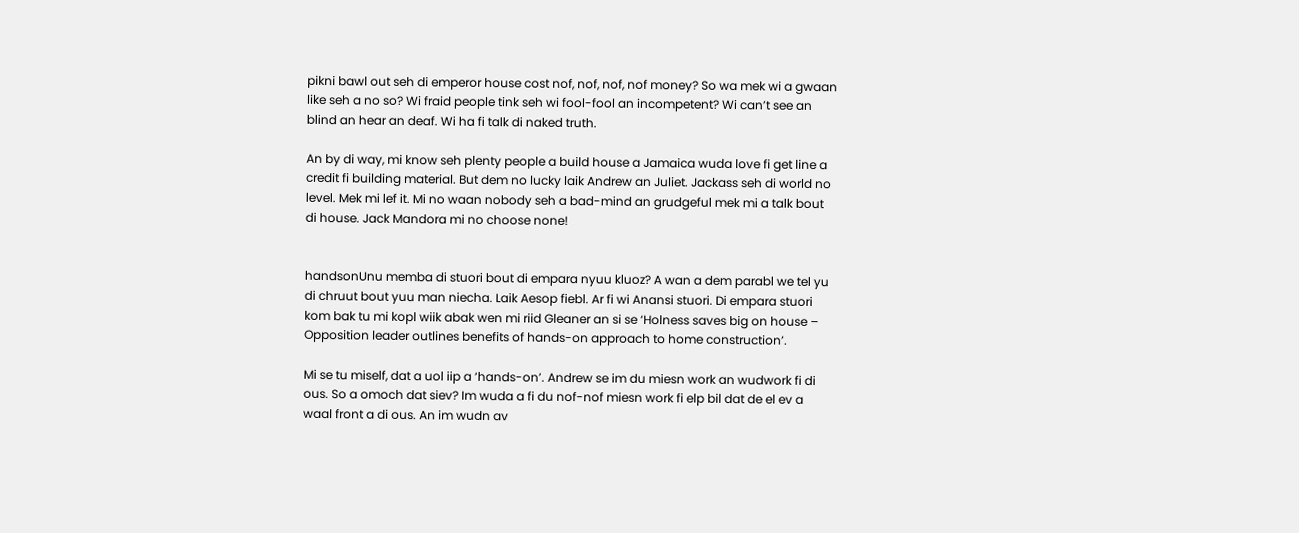pikni bawl out seh di emperor house cost nof, nof, nof, nof money? So wa mek wi a gwaan like seh a no so? Wi fraid people tink seh wi fool-fool an incompetent? Wi can’t see an blind an hear an deaf. Wi ha fi talk di naked truth.

An by di way, mi know seh plenty people a build house a Jamaica wuda love fi get line a credit fi building material. But dem no lucky laik Andrew an Juliet. Jackass seh di world no level. Mek mi lef it. Mi no waan nobody seh a bad-mind an grudgeful mek mi a talk bout di house. Jack Mandora mi no choose none!


handsonUnu memba di stuori bout di empara nyuu kluoz? A wan a dem parabl we tel yu di chruut bout yuu man niecha. Laik Aesop fiebl. Ar fi wi Anansi stuori. Di empara stuori kom bak tu mi kopl wiik abak wen mi riid Gleaner an si se ‘Holness saves big on house – Opposition leader outlines benefits of hands-on approach to home construction’.

Mi se tu miself, dat a uol iip a ‘hands-on’. Andrew se im du miesn work an wudwork fi di ous. So a omoch dat siev? Im wuda a fi du nof-nof miesn work fi elp bil dat de el ev a waal front a di ous. An im wudn av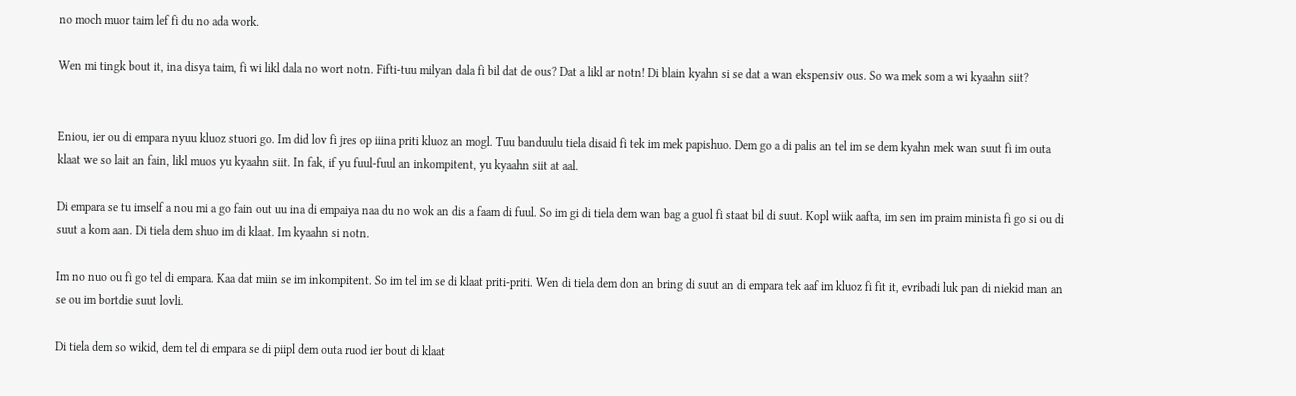no moch muor taim lef fi du no ada work.

Wen mi tingk bout it, ina disya taim, fi wi likl dala no wort notn. Fifti-tuu milyan dala fi bil dat de ous? Dat a likl ar notn! Di blain kyahn si se dat a wan ekspensiv ous. So wa mek som a wi kyaahn siit?


Eniou, ier ou di empara nyuu kluoz stuori go. Im did lov fi jres op iiina priti kluoz an mogl. Tuu banduulu tiela disaid fi tek im mek papishuo. Dem go a di palis an tel im se dem kyahn mek wan suut fi im outa klaat we so lait an fain, likl muos yu kyaahn siit. In fak, if yu fuul-fuul an inkompitent, yu kyaahn siit at aal.

Di empara se tu imself a nou mi a go fain out uu ina di empaiya naa du no wok an dis a faam di fuul. So im gi di tiela dem wan bag a guol fi staat bil di suut. Kopl wiik aafta, im sen im praim minista fi go si ou di suut a kom aan. Di tiela dem shuo im di klaat. Im kyaahn si notn.

Im no nuo ou fi go tel di empara. Kaa dat miin se im inkompitent. So im tel im se di klaat priti-priti. Wen di tiela dem don an bring di suut an di empara tek aaf im kluoz fi fit it, evribadi luk pan di niekid man an se ou im bortdie suut lovli.

Di tiela dem so wikid, dem tel di empara se di piipl dem outa ruod ier bout di klaat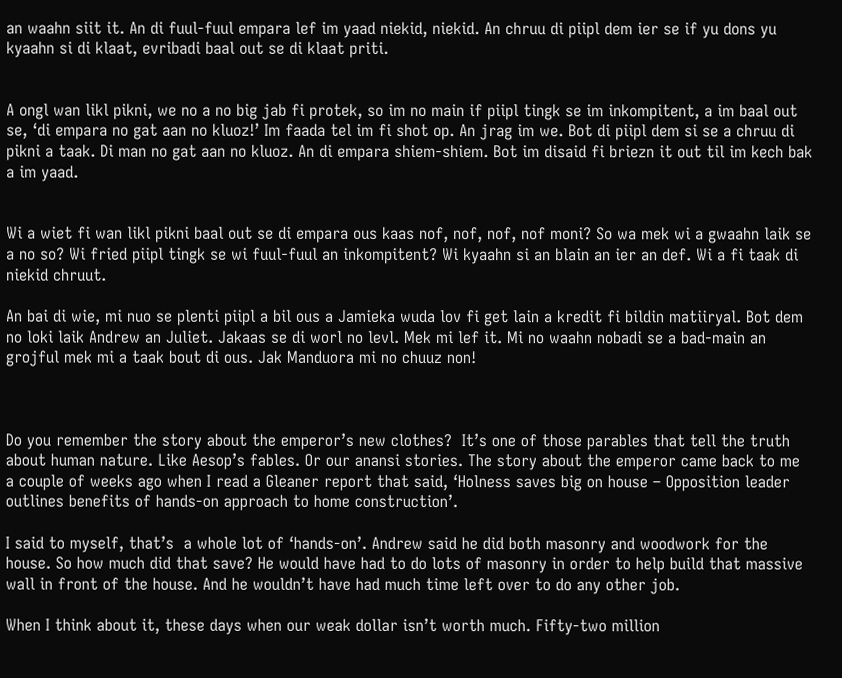an waahn siit it. An di fuul-fuul empara lef im yaad niekid, niekid. An chruu di piipl dem ier se if yu dons yu kyaahn si di klaat, evribadi baal out se di klaat priti.


A ongl wan likl pikni, we no a no big jab fi protek, so im no main if piipl tingk se im inkompitent, a im baal out se, ‘di empara no gat aan no kluoz!’ Im faada tel im fi shot op. An jrag im we. Bot di piipl dem si se a chruu di pikni a taak. Di man no gat aan no kluoz. An di empara shiem-shiem. Bot im disaid fi briezn it out til im kech bak a im yaad.


Wi a wiet fi wan likl pikni baal out se di empara ous kaas nof, nof, nof, nof moni? So wa mek wi a gwaahn laik se a no so? Wi fried piipl tingk se wi fuul-fuul an inkompitent? Wi kyaahn si an blain an ier an def. Wi a fi taak di niekid chruut.

An bai di wie, mi nuo se plenti piipl a bil ous a Jamieka wuda lov fi get lain a kredit fi bildin matiiryal. Bot dem no loki laik Andrew an Juliet. Jakaas se di worl no levl. Mek mi lef it. Mi no waahn nobadi se a bad-main an grojful mek mi a taak bout di ous. Jak Manduora mi no chuuz non!



Do you remember the story about the emperor’s new clothes?  It’s one of those parables that tell the truth about human nature. Like Aesop’s fables. Or our anansi stories. The story about the emperor came back to me a couple of weeks ago when I read a Gleaner report that said, ‘Holness saves big on house – Opposition leader outlines benefits of hands-on approach to home construction’.

I said to myself, that’s  a whole lot of ‘hands-on’. Andrew said he did both masonry and woodwork for the house. So how much did that save? He would have had to do lots of masonry in order to help build that massive wall in front of the house. And he wouldn’t have had much time left over to do any other job.

When I think about it, these days when our weak dollar isn’t worth much. Fifty-two million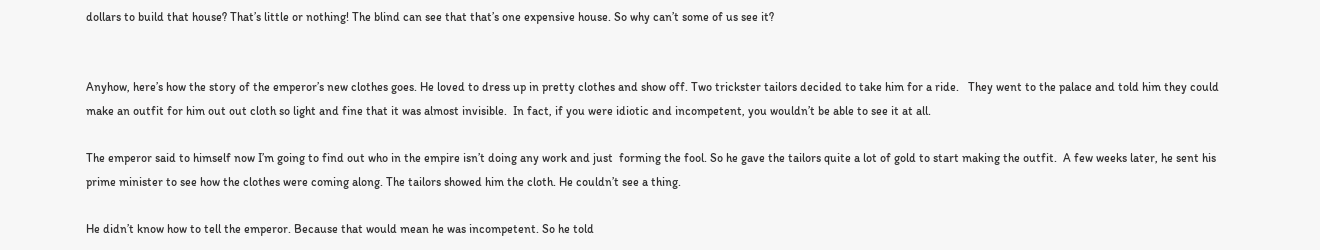dollars to build that house? That’s little or nothing! The blind can see that that’s one expensive house. So why can’t some of us see it?


Anyhow, here’s how the story of the emperor’s new clothes goes. He loved to dress up in pretty clothes and show off. Two trickster tailors decided to take him for a ride.   They went to the palace and told him they could make an outfit for him out out cloth so light and fine that it was almost invisible.  In fact, if you were idiotic and incompetent, you wouldn’t be able to see it at all.

The emperor said to himself now I’m going to find out who in the empire isn’t doing any work and just  forming the fool. So he gave the tailors quite a lot of gold to start making the outfit.  A few weeks later, he sent his prime minister to see how the clothes were coming along. The tailors showed him the cloth. He couldn’t see a thing.

He didn’t know how to tell the emperor. Because that would mean he was incompetent. So he told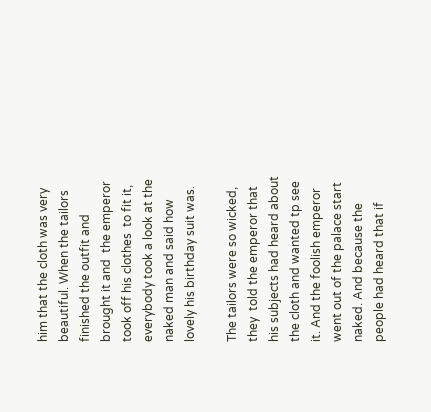him that the cloth was very beautiful. When the tailors finished the outfit and brought it and  the emperor took off his clothes  to fit it, everybody took a look at the naked man and said how lovely his birthday suit was.

The tailors were so wicked, they  told the emperor that his subjects had heard about the cloth and wanted tp see it. And the foolish emperor went out of the palace start naked. And because the people had heard that if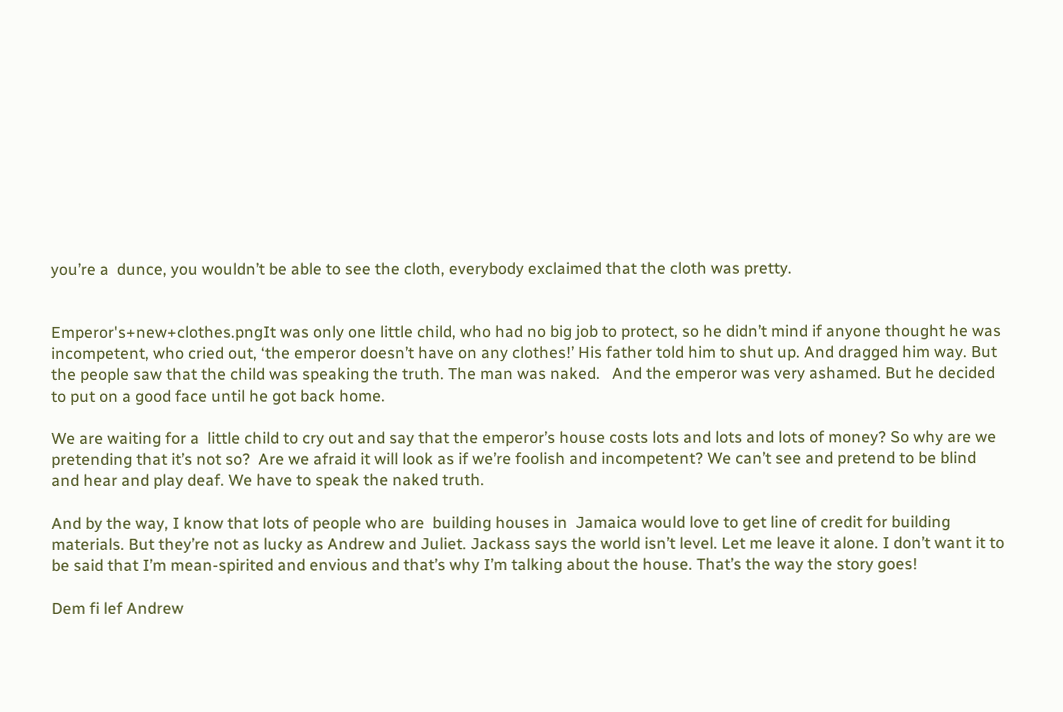you’re a  dunce, you wouldn’t be able to see the cloth, everybody exclaimed that the cloth was pretty.


Emperor's+new+clothes.pngIt was only one little child, who had no big job to protect, so he didn’t mind if anyone thought he was  incompetent, who cried out, ‘the emperor doesn’t have on any clothes!’ His father told him to shut up. And dragged him way. But the people saw that the child was speaking the truth. The man was naked.   And the emperor was very ashamed. But he decided to put on a good face until he got back home.

We are waiting for a  little child to cry out and say that the emperor’s house costs lots and lots and lots of money? So why are we pretending that it’s not so?  Are we afraid it will look as if we’re foolish and incompetent? We can’t see and pretend to be blind and hear and play deaf. We have to speak the naked truth.

And by the way, I know that lots of people who are  building houses in  Jamaica would love to get line of credit for building materials. But they’re not as lucky as Andrew and Juliet. Jackass says the world isn’t level. Let me leave it alone. I don’t want it to be said that I’m mean-spirited and envious and that’s why I’m talking about the house. That’s the way the story goes!

Dem fi lef Andrew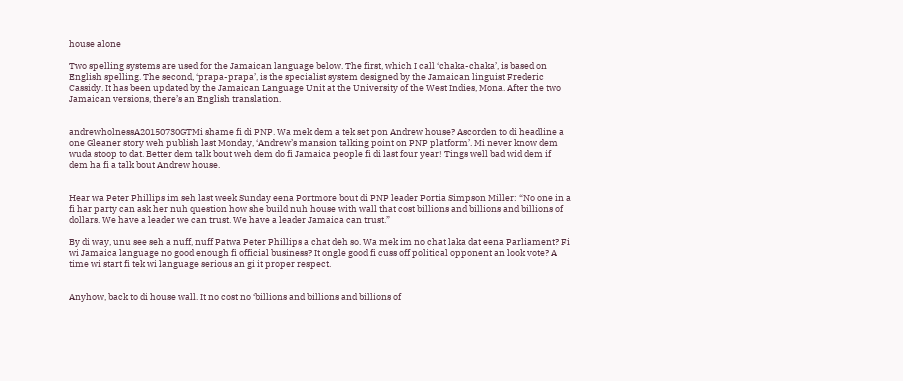house alone

Two spelling systems are used for the Jamaican language below. The first, which I call ‘chaka-chaka’, is based on English spelling. The second, ‘prapa-prapa’, is the specialist system designed by the Jamaican linguist Frederic Cassidy. It has been updated by the Jamaican Language Unit at the University of the West Indies, Mona. After the two Jamaican versions, there’s an English translation.


andrewholnessA20150730GTMi shame fi di PNP. Wa mek dem a tek set pon Andrew house? Ascorden to di headline a one Gleaner story weh publish last Monday, ‘Andrew’s mansion talking point on PNP platform’. Mi never know dem wuda stoop to dat. Better dem talk bout weh dem do fi Jamaica people fi di last four year! Tings well bad wid dem if dem ha fi a talk bout Andrew house.


Hear wa Peter Phillips im seh last week Sunday eena Portmore bout di PNP leader Portia Simpson Miller: “No one in a fi har party can ask her nuh question how she build nuh house with wall that cost billions and billions and billions of dollars. We have a leader we can trust. We have a leader Jamaica can trust.”

By di way, unu see seh a nuff, nuff Patwa Peter Phillips a chat deh so. Wa mek im no chat laka dat eena Parliament? Fi wi Jamaica language no good enough fi official business? It ongle good fi cuss off political opponent an look vote? A time wi start fi tek wi language serious an gi it proper respect.


Anyhow, back to di house wall. It no cost no ‘billions and billions and billions of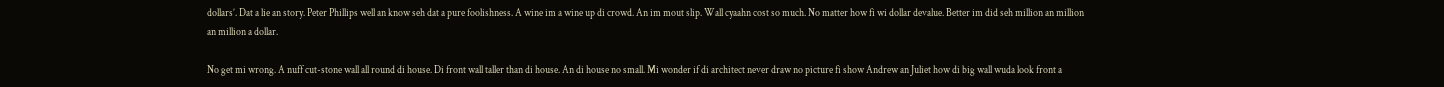dollars’. Dat a lie an story. Peter Phillips well an know seh dat a pure foolishness. A wine im a wine up di crowd. An im mout slip. Wall cyaahn cost so much. No matter how fi wi dollar devalue. Better im did seh million an million an million a dollar.

No get mi wrong. A nuff cut-stone wall all round di house. Di front wall taller than di house. An di house no small. Mi wonder if di architect never draw no picture fi show Andrew an Juliet how di big wall wuda look front a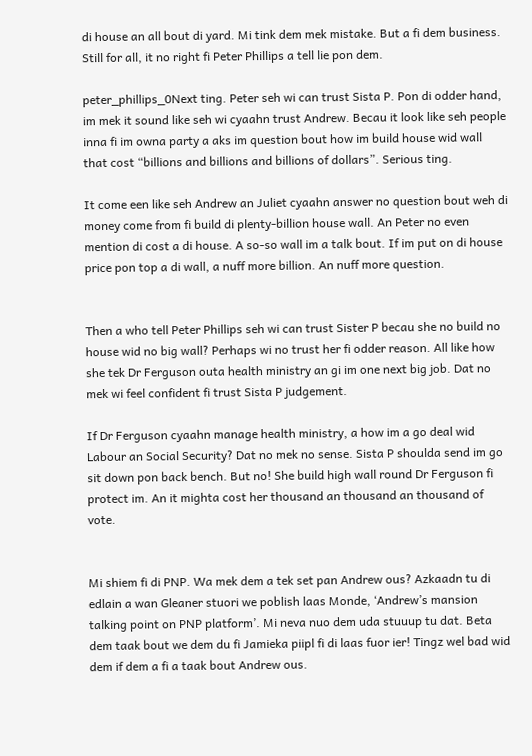di house an all bout di yard. Mi tink dem mek mistake. But a fi dem business. Still for all, it no right fi Peter Phillips a tell lie pon dem.

peter_phillips_0Next ting. Peter seh wi can trust Sista P. Pon di odder hand, im mek it sound like seh wi cyaahn trust Andrew. Becau it look like seh people inna fi im owna party a aks im question bout how im build house wid wall that cost “billions and billions and billions of dollars”. Serious ting.

It come een like seh Andrew an Juliet cyaahn answer no question bout weh di money come from fi build di plenty-billion house wall. An Peter no even mention di cost a di house. A so-so wall im a talk bout. If im put on di house price pon top a di wall, a nuff more billion. An nuff more question.


Then a who tell Peter Phillips seh wi can trust Sister P becau she no build no house wid no big wall? Perhaps wi no trust her fi odder reason. All like how she tek Dr Ferguson outa health ministry an gi im one next big job. Dat no mek wi feel confident fi trust Sista P judgement.

If Dr Ferguson cyaahn manage health ministry, a how im a go deal wid Labour an Social Security? Dat no mek no sense. Sista P shoulda send im go sit down pon back bench. But no! She build high wall round Dr Ferguson fi protect im. An it mighta cost her thousand an thousand an thousand of vote.


Mi shiem fi di PNP. Wa mek dem a tek set pan Andrew ous? Azkaadn tu di edlain a wan Gleaner stuori we poblish laas Monde, ‘Andrew’s mansion talking point on PNP platform’. Mi neva nuo dem uda stuuup tu dat. Beta dem taak bout we dem du fi Jamieka piipl fi di laas fuor ier! Tingz wel bad wid dem if dem a fi a taak bout Andrew ous.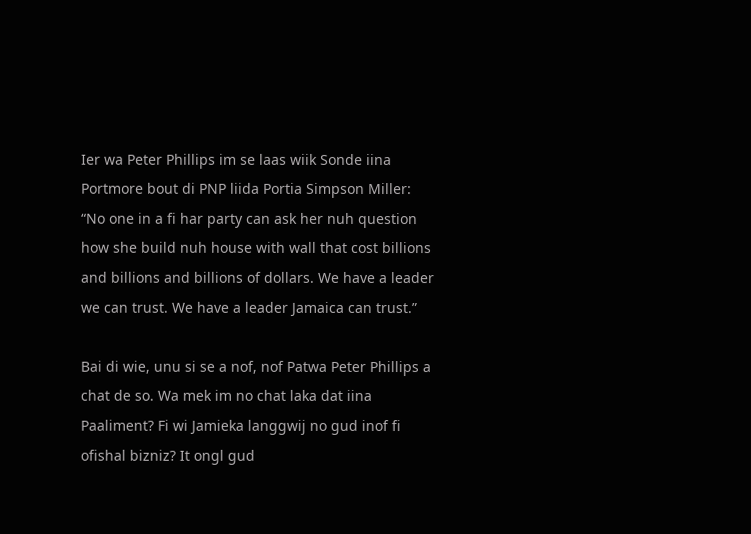Ier wa Peter Phillips im se laas wiik Sonde iina Portmore bout di PNP liida Portia Simpson Miller: “No one in a fi har party can ask her nuh question how she build nuh house with wall that cost billions and billions and billions of dollars. We have a leader we can trust. We have a leader Jamaica can trust.”

Bai di wie, unu si se a nof, nof Patwa Peter Phillips a chat de so. Wa mek im no chat laka dat iina Paaliment? Fi wi Jamieka langgwij no gud inof fi ofishal bizniz? It ongl gud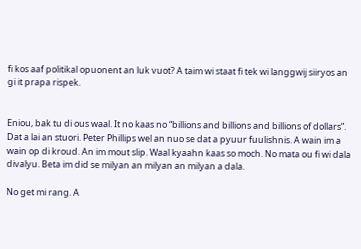fi kos aaf politikal opuonent an luk vuot? A taim wi staat fi tek wi langgwij siiryos an gi it prapa rispek.


Eniou, bak tu di ous waal. It no kaas no “billions and billions and billions of dollars”. Dat a lai an stuori. Peter Phillips wel an nuo se dat a pyuur fuulishnis. A wain im a wain op di kroud. An im mout slip. Waal kyaahn kaas so moch. No mata ou fi wi dala divalyu. Beta im did se milyan an milyan an milyan a dala.

No get mi rang. A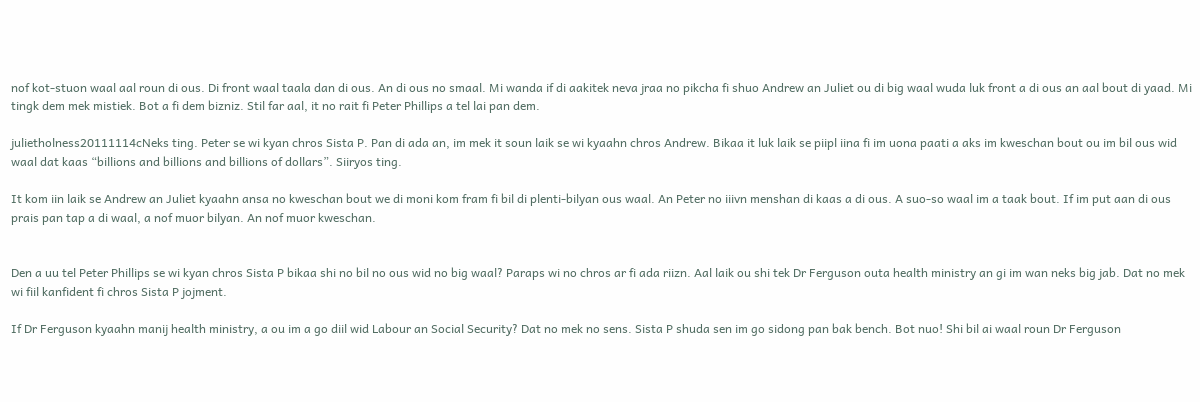nof kot-stuon waal aal roun di ous. Di front waal taala dan di ous. An di ous no smaal. Mi wanda if di aakitek neva jraa no pikcha fi shuo Andrew an Juliet ou di big waal wuda luk front a di ous an aal bout di yaad. Mi tingk dem mek mistiek. Bot a fi dem bizniz. Stil far aal, it no rait fi Peter Phillips a tel lai pan dem.

julietholness20111114cNeks ting. Peter se wi kyan chros Sista P. Pan di ada an, im mek it soun laik se wi kyaahn chros Andrew. Bikaa it luk laik se piipl iina fi im uona paati a aks im kweschan bout ou im bil ous wid waal dat kaas “billions and billions and billions of dollars”. Siiryos ting.

It kom iin laik se Andrew an Juliet kyaahn ansa no kweschan bout we di moni kom fram fi bil di plenti-bilyan ous waal. An Peter no iiivn menshan di kaas a di ous. A suo-so waal im a taak bout. If im put aan di ous prais pan tap a di waal, a nof muor bilyan. An nof muor kweschan.


Den a uu tel Peter Phillips se wi kyan chros Sista P bikaa shi no bil no ous wid no big waal? Paraps wi no chros ar fi ada riizn. Aal laik ou shi tek Dr Ferguson outa health ministry an gi im wan neks big jab. Dat no mek wi fiil kanfident fi chros Sista P jojment.

If Dr Ferguson kyaahn manij health ministry, a ou im a go diil wid Labour an Social Security? Dat no mek no sens. Sista P shuda sen im go sidong pan bak bench. Bot nuo! Shi bil ai waal roun Dr Ferguson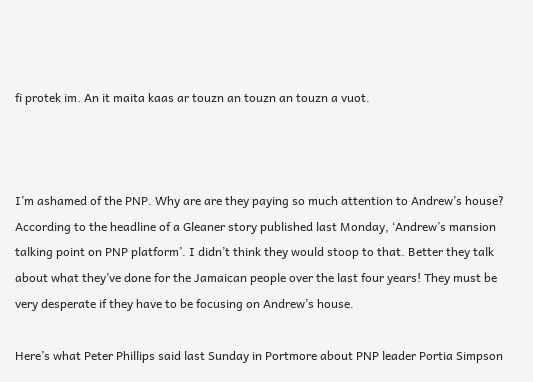fi protek im. An it maita kaas ar touzn an touzn an touzn a vuot.



I’m ashamed of the PNP. Why are are they paying so much attention to Andrew’s house? According to the headline of a Gleaner story published last Monday, ‘Andrew’s mansion talking point on PNP platform’. I didn’t think they would stoop to that. Better they talk about what they’ve done for the Jamaican people over the last four years! They must be very desperate if they have to be focusing on Andrew’s house.

Here’s what Peter Phillips said last Sunday in Portmore about PNP leader Portia Simpson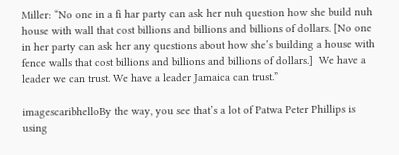Miller: “No one in a fi har party can ask her nuh question how she build nuh house with wall that cost billions and billions and billions of dollars. [No one in her party can ask her any questions about how she’s building a house with fence walls that cost billions and billions and billions of dollars.]  We have a leader we can trust. We have a leader Jamaica can trust.”

imagescaribhelloBy the way, you see that’s a lot of Patwa Peter Phillips is using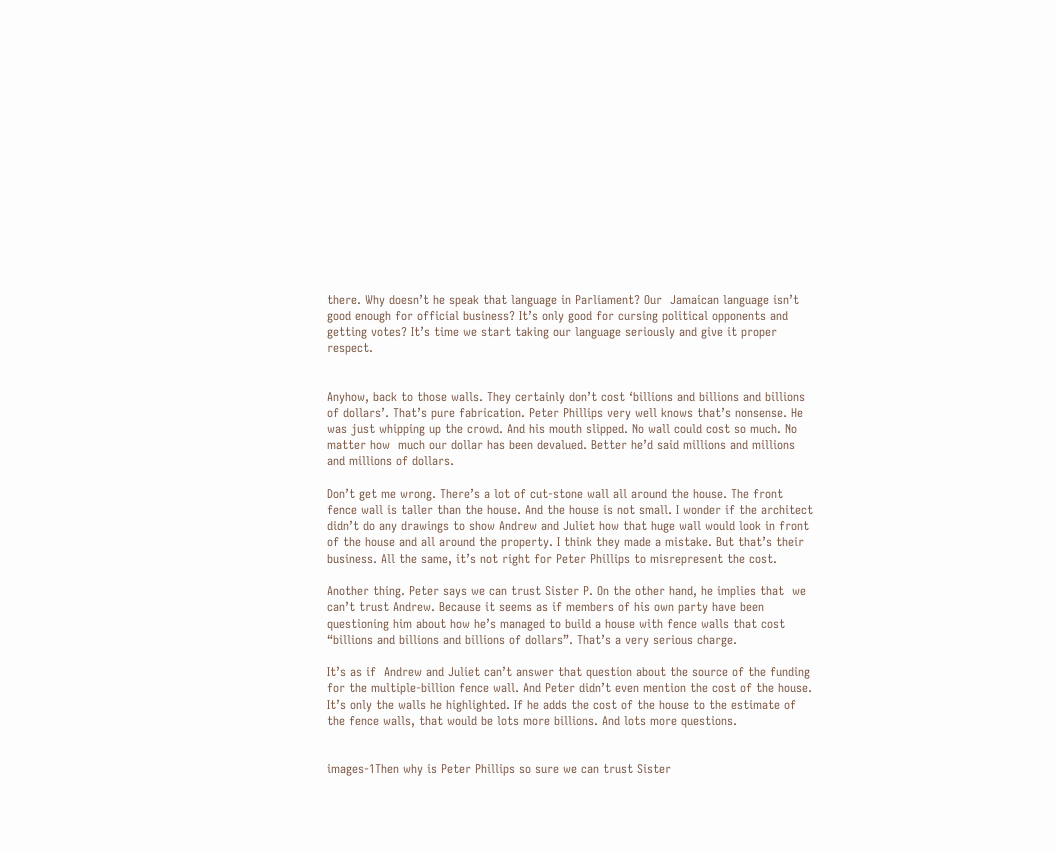there. Why doesn’t he speak that language in Parliament? Our  Jamaican language isn’t good enough for official business? It’s only good for cursing political opponents and getting votes? It’s time we start taking our language seriously and give it proper respect.


Anyhow, back to those walls. They certainly don’t cost ‘billions and billions and billions of dollars’. That’s pure fabrication. Peter Phillips very well knows that’s nonsense. He was just whipping up the crowd. And his mouth slipped. No wall could cost so much. No matter how  much our dollar has been devalued. Better he’d said millions and millions and millions of dollars.

Don’t get me wrong. There’s a lot of cut-stone wall all around the house. The front fence wall is taller than the house. And the house is not small. I wonder if the architect didn’t do any drawings to show Andrew and Juliet how that huge wall would look in front of the house and all around the property. I think they made a mistake. But that’s their business. All the same, it’s not right for Peter Phillips to misrepresent the cost.

Another thing. Peter says we can trust Sister P. On the other hand, he implies that  we can’t trust Andrew. Because it seems as if members of his own party have been questioning him about how he’s managed to build a house with fence walls that cost “billions and billions and billions of dollars”. That’s a very serious charge.

It’s as if  Andrew and Juliet can’t answer that question about the source of the funding for the multiple-billion fence wall. And Peter didn’t even mention the cost of the house. It’s only the walls he highlighted. If he adds the cost of the house to the estimate of the fence walls, that would be lots more billions. And lots more questions.


images-1Then why is Peter Phillips so sure we can trust Sister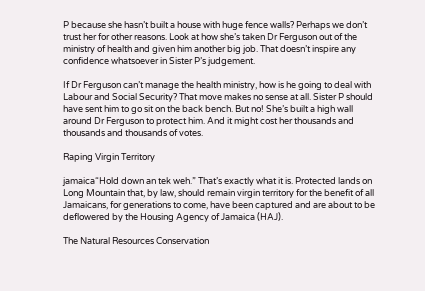P because she hasn’t built a house with huge fence walls? Perhaps we don’t trust her for other reasons. Look at how she’s taken Dr Ferguson out of the ministry of health and given him another big job. That doesn’t inspire any confidence whatsoever in Sister P’s judgement.

If Dr Ferguson can’t manage the health ministry, how is he going to deal with Labour and Social Security? That move makes no sense at all. Sister P should have sent him to go sit on the back bench. But no! She’s built a high wall around Dr Ferguson to protect him. And it might cost her thousands and thousands and thousands of votes.

Raping Virgin Territory

jamaica“Hold down an tek weh.” That’s exactly what it is. Protected lands on Long Mountain that, by law, should remain virgin territory for the benefit of all Jamaicans, for generations to come, have been captured and are about to be deflowered by the Housing Agency of Jamaica (HAJ).

The Natural Resources Conservation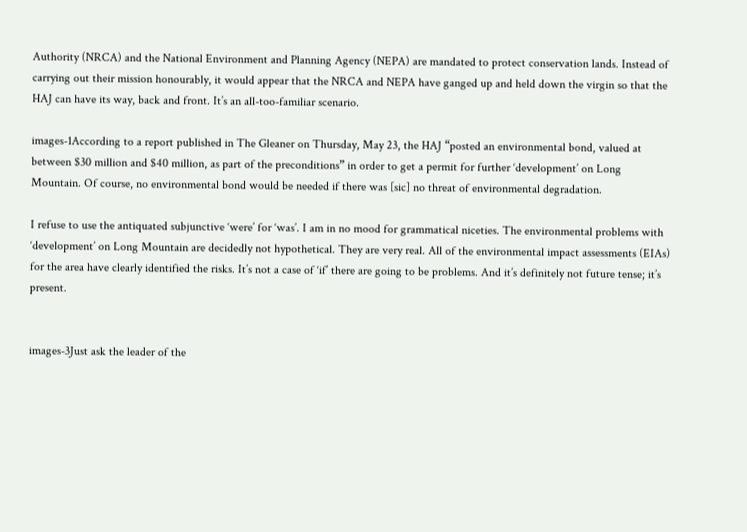Authority (NRCA) and the National Environment and Planning Agency (NEPA) are mandated to protect conservation lands. Instead of carrying out their mission honourably, it would appear that the NRCA and NEPA have ganged up and held down the virgin so that the HAJ can have its way, back and front. It’s an all-too-familiar scenario.

images-1According to a report published in The Gleaner on Thursday, May 23, the HAJ “posted an environmental bond, valued at between $30 million and $40 million, as part of the preconditions” in order to get a permit for further ‘development’ on Long Mountain. Of course, no environmental bond would be needed if there was [sic] no threat of environmental degradation.

I refuse to use the antiquated subjunctive ‘were’ for ‘was’. I am in no mood for grammatical niceties. The environmental problems with ‘development’ on Long Mountain are decidedly not hypothetical. They are very real. All of the environmental impact assessments (EIAs) for the area have clearly identified the risks. It’s not a case of ‘if’ there are going to be problems. And it’s definitely not future tense; it’s present.


images-3Just ask the leader of the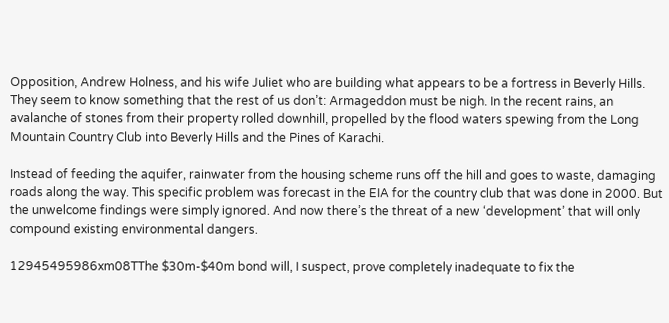Opposition, Andrew Holness, and his wife Juliet who are building what appears to be a fortress in Beverly Hills. They seem to know something that the rest of us don’t: Armageddon must be nigh. In the recent rains, an avalanche of stones from their property rolled downhill, propelled by the flood waters spewing from the Long Mountain Country Club into Beverly Hills and the Pines of Karachi.

Instead of feeding the aquifer, rainwater from the housing scheme runs off the hill and goes to waste, damaging roads along the way. This specific problem was forecast in the EIA for the country club that was done in 2000. But the unwelcome findings were simply ignored. And now there’s the threat of a new ‘development’ that will only compound existing environmental dangers.

12945495986xm08TThe $30m-$40m bond will, I suspect, prove completely inadequate to fix the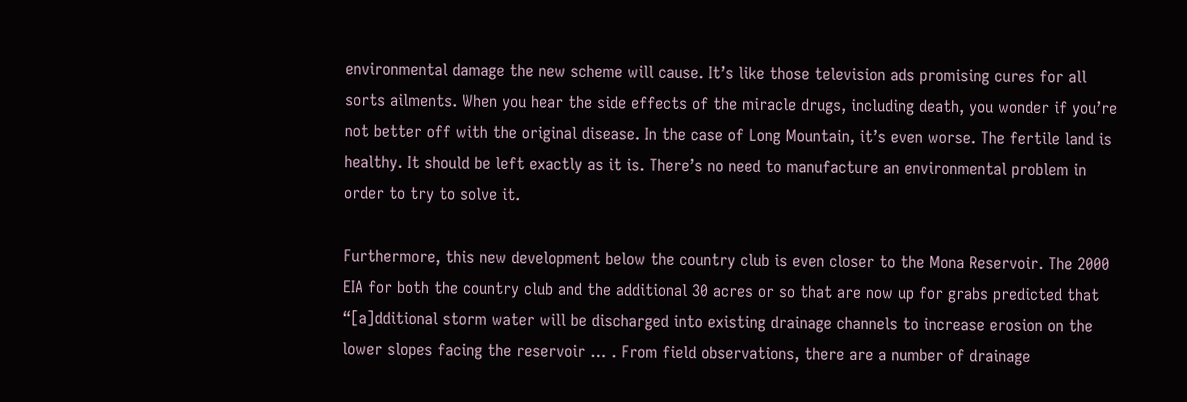environmental damage the new scheme will cause. It’s like those television ads promising cures for all sorts ailments. When you hear the side effects of the miracle drugs, including death, you wonder if you’re not better off with the original disease. In the case of Long Mountain, it’s even worse. The fertile land is healthy. It should be left exactly as it is. There’s no need to manufacture an environmental problem in order to try to solve it.

Furthermore, this new development below the country club is even closer to the Mona Reservoir. The 2000 EIA for both the country club and the additional 30 acres or so that are now up for grabs predicted that “[a]dditional storm water will be discharged into existing drainage channels to increase erosion on the lower slopes facing the reservoir … . From field observations, there are a number of drainage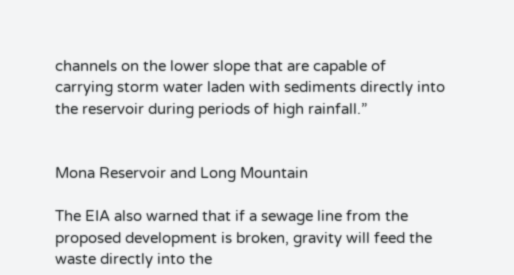channels on the lower slope that are capable of carrying storm water laden with sediments directly into the reservoir during periods of high rainfall.”


Mona Reservoir and Long Mountain

The EIA also warned that if a sewage line from the proposed development is broken, gravity will feed the waste directly into the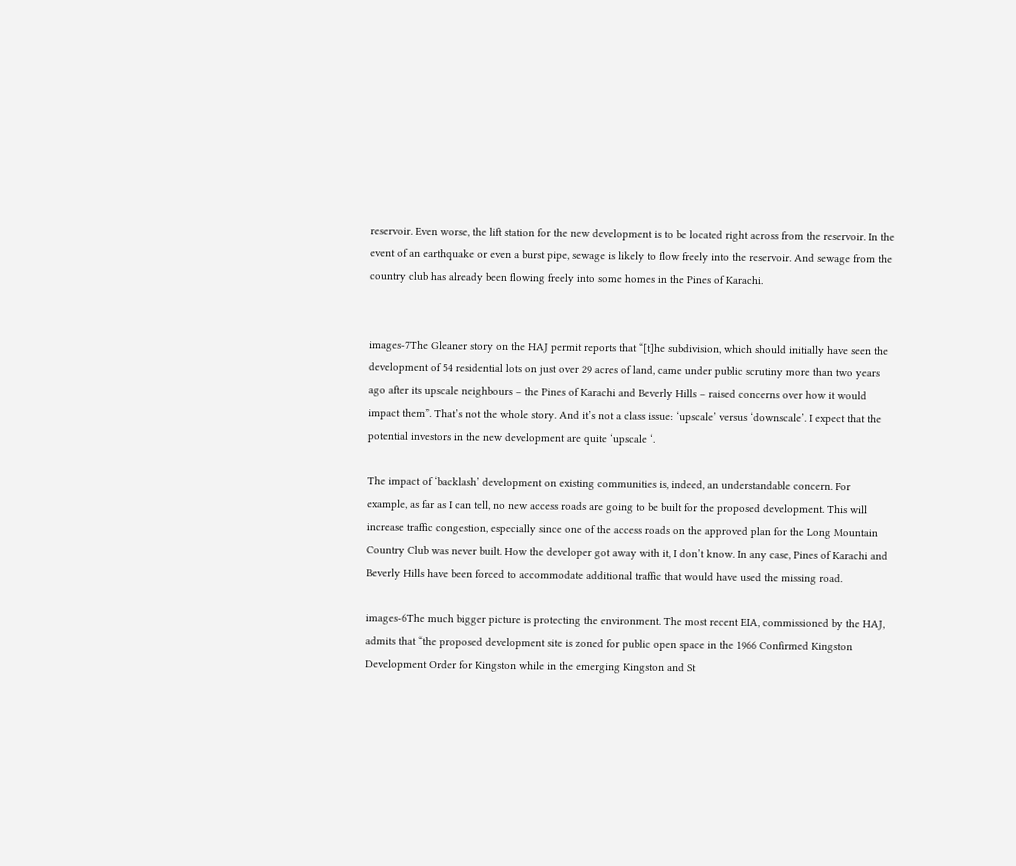reservoir. Even worse, the lift station for the new development is to be located right across from the reservoir. In the event of an earthquake or even a burst pipe, sewage is likely to flow freely into the reservoir. And sewage from the country club has already been flowing freely into some homes in the Pines of Karachi.


images-7The Gleaner story on the HAJ permit reports that “[t]he subdivision, which should initially have seen the development of 54 residential lots on just over 29 acres of land, came under public scrutiny more than two years ago after its upscale neighbours – the Pines of Karachi and Beverly Hills – raised concerns over how it would impact them”. That’s not the whole story. And it’s not a class issue: ‘upscale’ versus ‘downscale’. I expect that the potential investors in the new development are quite ‘upscale ‘.

The impact of ‘backlash’ development on existing communities is, indeed, an understandable concern. For example, as far as I can tell, no new access roads are going to be built for the proposed development. This will increase traffic congestion, especially since one of the access roads on the approved plan for the Long Mountain Country Club was never built. How the developer got away with it, I don’t know. In any case, Pines of Karachi and Beverly Hills have been forced to accommodate additional traffic that would have used the missing road.

images-6The much bigger picture is protecting the environment. The most recent EIA, commissioned by the HAJ, admits that “the proposed development site is zoned for public open space in the 1966 Confirmed Kingston Development Order for Kingston while in the emerging Kingston and St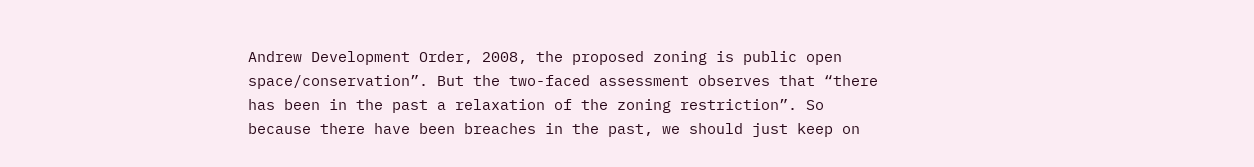Andrew Development Order, 2008, the proposed zoning is public open space/conservation”. But the two-faced assessment observes that “there has been in the past a relaxation of the zoning restriction”. So because there have been breaches in the past, we should just keep on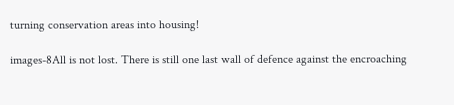turning conservation areas into housing!

images-8All is not lost. There is still one last wall of defence against the encroaching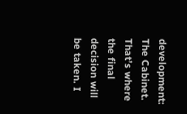development: The Cabinet. That’s where the final decision will be taken. I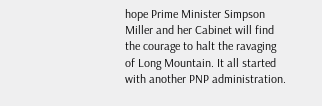hope Prime Minister Simpson Miller and her Cabinet will find the courage to halt the ravaging of Long Mountain. It all started with another PNP administration.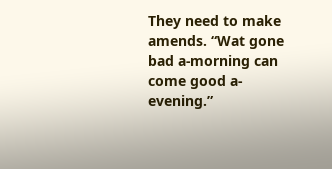They need to make amends. “Wat gone bad a-morning can come good a-evening.”